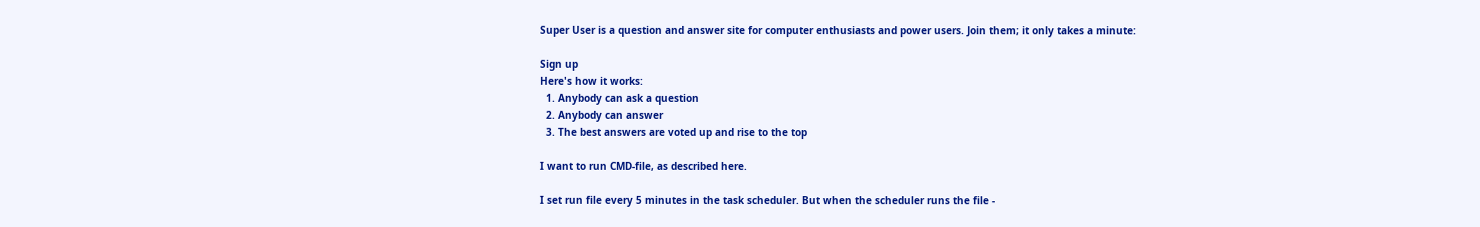Super User is a question and answer site for computer enthusiasts and power users. Join them; it only takes a minute:

Sign up
Here's how it works:
  1. Anybody can ask a question
  2. Anybody can answer
  3. The best answers are voted up and rise to the top

I want to run CMD-file, as described here.

I set run file every 5 minutes in the task scheduler. But when the scheduler runs the file -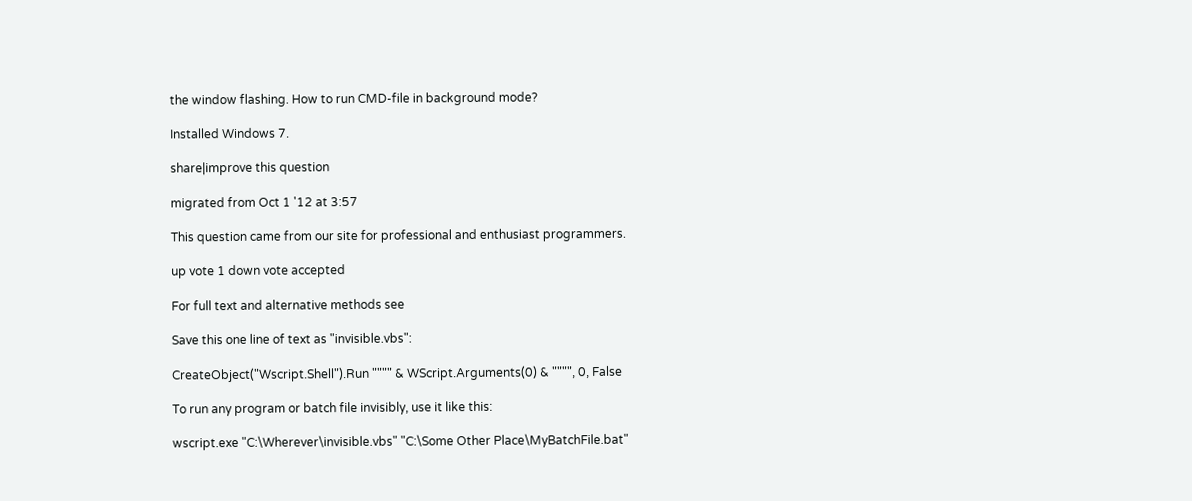the window flashing. How to run CMD-file in background mode?

Installed Windows 7.

share|improve this question

migrated from Oct 1 '12 at 3:57

This question came from our site for professional and enthusiast programmers.

up vote 1 down vote accepted

For full text and alternative methods see

Save this one line of text as "invisible.vbs":

CreateObject("Wscript.Shell").Run """" & WScript.Arguments(0) & """", 0, False

To run any program or batch file invisibly, use it like this:

wscript.exe "C:\Wherever\invisible.vbs" "C:\Some Other Place\MyBatchFile.bat"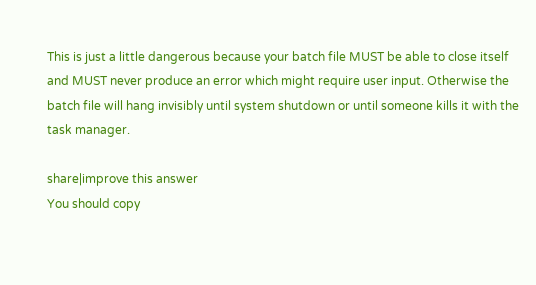This is just a little dangerous because your batch file MUST be able to close itself and MUST never produce an error which might require user input. Otherwise the batch file will hang invisibly until system shutdown or until someone kills it with the task manager.

share|improve this answer
You should copy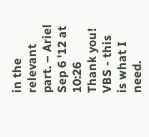in the relevant part. – Ariel Sep 6 '12 at 10:26
Thank you! VBS - this is what I need.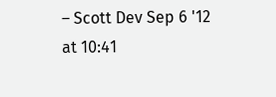– Scott Dev Sep 6 '12 at 10:41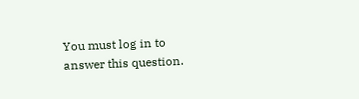You must log in to answer this question.